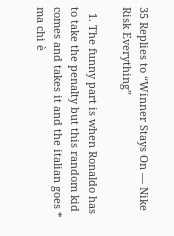35 Replies to “Winner Stays On — Nike Risk Everything”

  1. The funny part is when Ronaldo has to take the penalty but this random kid comes and takes it and the italian goes * ma chi è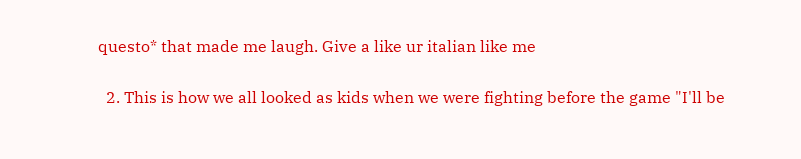questo* that made me laugh. Give a like ur italian like me

  2. This is how we all looked as kids when we were fighting before the game "I'll be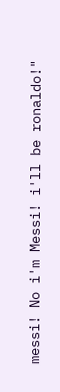messi! No i'm Messi! i'll be ronaldo!"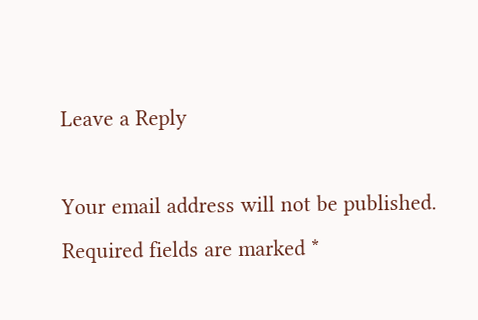Leave a Reply

Your email address will not be published. Required fields are marked *